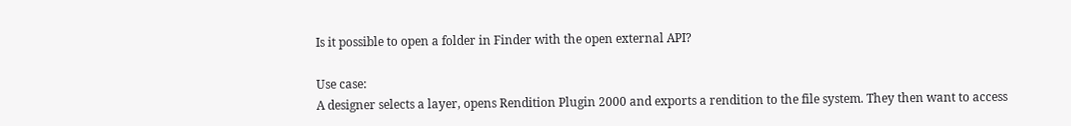Is it possible to open a folder in Finder with the open external API?

Use case:
A designer selects a layer, opens Rendition Plugin 2000 and exports a rendition to the file system. They then want to access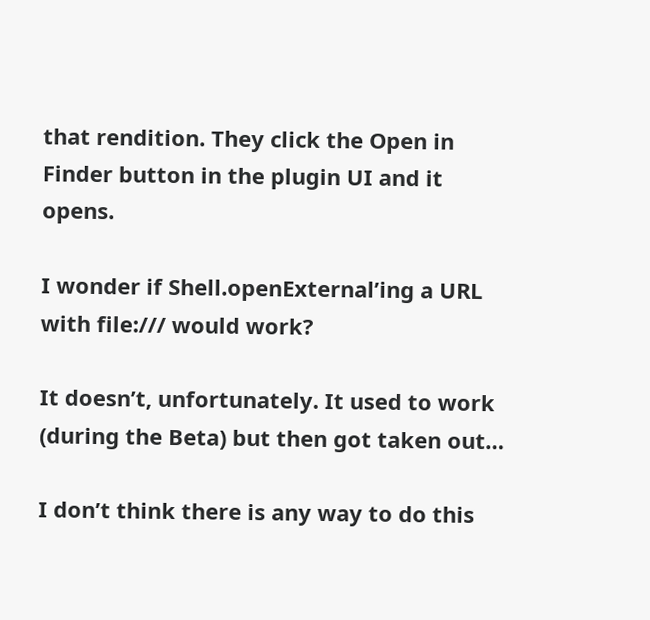that rendition. They click the Open in Finder button in the plugin UI and it opens.

I wonder if Shell.openExternal’ing a URL with file:/// would work?

It doesn’t, unfortunately. It used to work (during the Beta) but then got taken out…

I don’t think there is any way to do this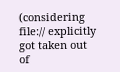(considering file:// explicitly got taken out of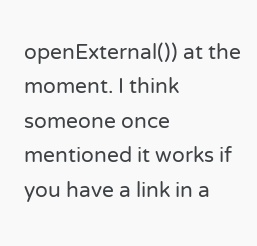openExternal()) at the moment. I think someone once mentioned it works if you have a link in a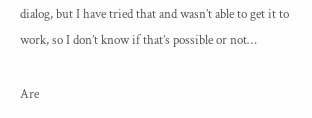dialog, but I have tried that and wasn’t able to get it to work, so I don’t know if that’s possible or not…

Are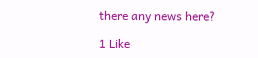there any news here?

1 Like